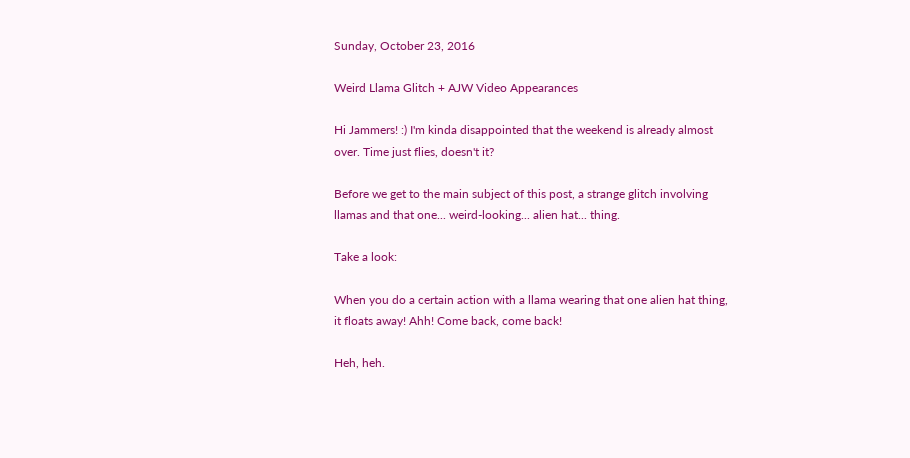Sunday, October 23, 2016

Weird Llama Glitch + AJW Video Appearances

Hi Jammers! :) I'm kinda disappointed that the weekend is already almost over. Time just flies, doesn't it?

Before we get to the main subject of this post, a strange glitch involving llamas and that one... weird-looking... alien hat... thing.

Take a look:

When you do a certain action with a llama wearing that one alien hat thing, it floats away! Ahh! Come back, come back!

Heh, heh.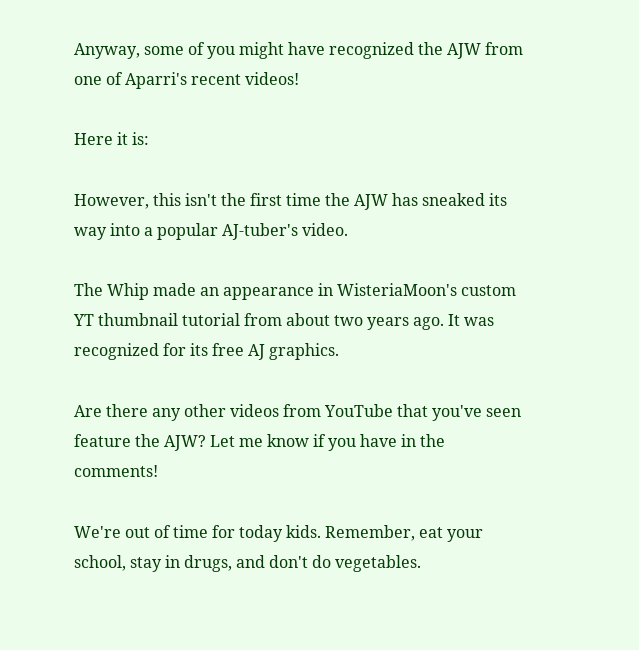Anyway, some of you might have recognized the AJW from one of Aparri's recent videos!

Here it is:

However, this isn't the first time the AJW has sneaked its way into a popular AJ-tuber's video.

The Whip made an appearance in WisteriaMoon's custom YT thumbnail tutorial from about two years ago. It was recognized for its free AJ graphics.

Are there any other videos from YouTube that you've seen feature the AJW? Let me know if you have in the comments!

We're out of time for today kids. Remember, eat your school, stay in drugs, and don't do vegetables.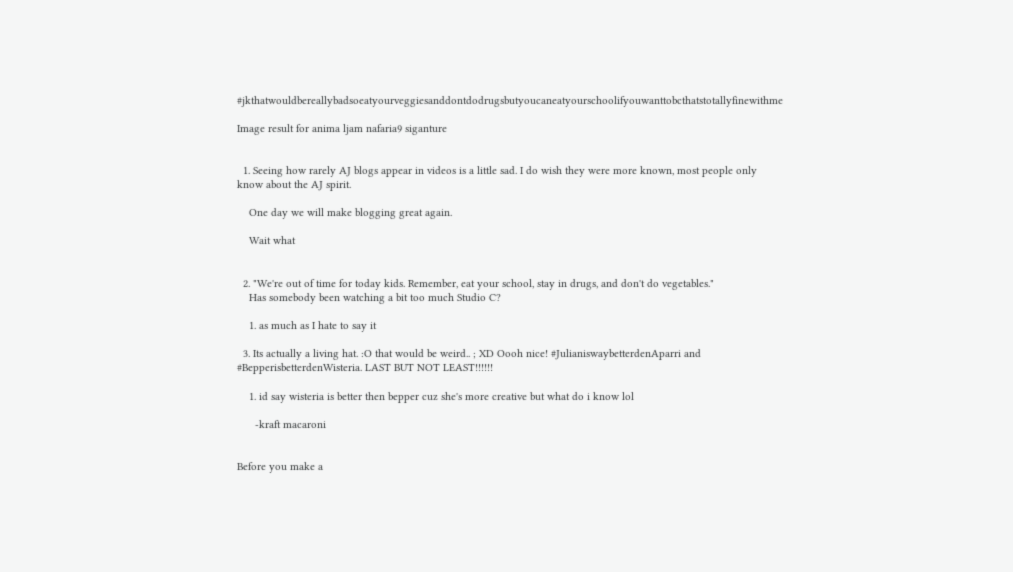#jkthatwouldbereallybadsoeatyourveggiesanddontdodrugsbutyoucaneatyourschoolifyouwanttobcthatstotallyfinewithme

Image result for anima ljam nafaria9 siganture


  1. Seeing how rarely AJ blogs appear in videos is a little sad. I do wish they were more known, most people only know about the AJ spirit.

    One day we will make blogging great again.

    Wait what


  2. "We're out of time for today kids. Remember, eat your school, stay in drugs, and don't do vegetables."
    Has somebody been watching a bit too much Studio C?

    1. as much as I hate to say it

  3. Its actually a living hat. :O that would be weird.. ; XD Oooh nice! #JulianiswaybetterdenAparri and #BepperisbetterdenWisteria. LAST BUT NOT LEAST!!!!!!

    1. id say wisteria is better then bepper cuz she's more creative but what do i know lol

      -kraft macaroni


Before you make a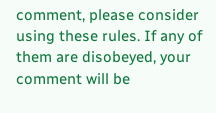comment, please consider using these rules. If any of them are disobeyed, your comment will be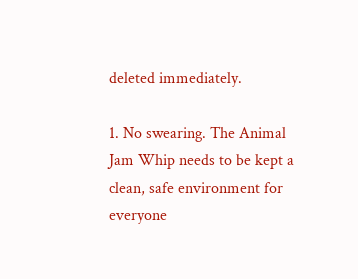deleted immediately.

1. No swearing. The Animal Jam Whip needs to be kept a clean, safe environment for everyone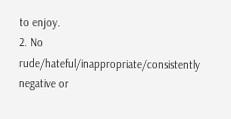to enjoy.
2. No rude/hateful/inappropriate/consistently negative or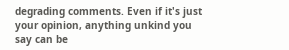degrading comments. Even if it's just your opinion, anything unkind you say can be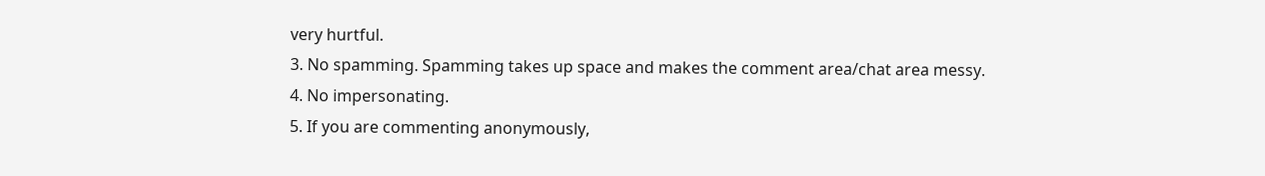very hurtful.
3. No spamming. Spamming takes up space and makes the comment area/chat area messy.
4. No impersonating.
5. If you are commenting anonymously,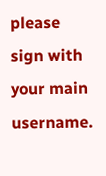please sign with your main username.